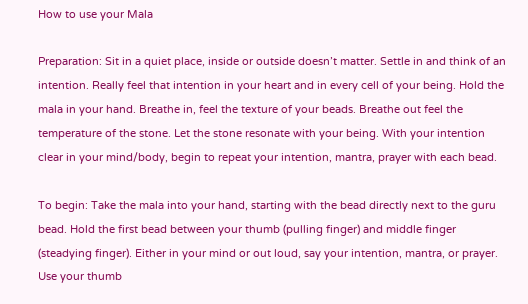How to use your Mala

Preparation: Sit in a quiet place, inside or outside doesn’t matter. Settle in and think of an intention. Really feel that intention in your heart and in every cell of your being. Hold the mala in your hand. Breathe in, feel the texture of your beads. Breathe out feel the temperature of the stone. Let the stone resonate with your being. With your intention clear in your mind/body, begin to repeat your intention, mantra, prayer with each bead.

To begin: Take the mala into your hand, starting with the bead directly next to the guru bead. Hold the first bead between your thumb (pulling finger) and middle finger (steadying finger). Either in your mind or out loud, say your intention, mantra, or prayer. Use your thumb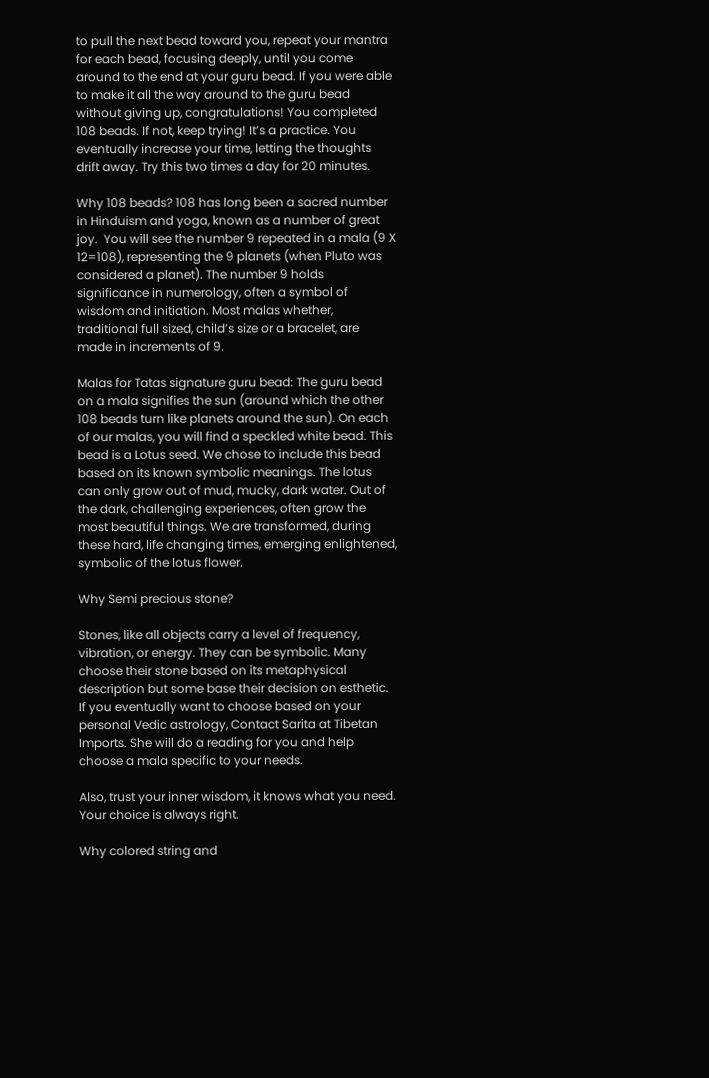to pull the next bead toward you, repeat your mantra for each bead, focusing deeply, until you come around to the end at your guru bead. If you were able to make it all the way around to the guru bead without giving up, congratulations! You completed 108 beads. If not, keep trying! It’s a practice. You eventually increase your time, letting the thoughts drift away. Try this two times a day for 20 minutes.

Why 108 beads? 108 has long been a sacred number in Hinduism and yoga, known as a number of great joy.  You will see the number 9 repeated in a mala (9 X 12=108), representing the 9 planets (when Pluto was considered a planet). The number 9 holds significance in numerology, often a symbol of wisdom and initiation. Most malas whether, traditional full sized, child’s size or a bracelet, are made in increments of 9.

Malas for Tatas signature guru bead: The guru bead on a mala signifies the sun (around which the other 108 beads turn like planets around the sun). On each of our malas, you will find a speckled white bead. This bead is a Lotus seed. We chose to include this bead based on its known symbolic meanings. The lotus can only grow out of mud, mucky, dark water. Out of the dark, challenging experiences, often grow the most beautiful things. We are transformed, during these hard, life changing times, emerging enlightened, symbolic of the lotus flower.

Why Semi precious stone?

Stones, like all objects carry a level of frequency, vibration, or energy. They can be symbolic. Many choose their stone based on its metaphysical description but some base their decision on esthetic. If you eventually want to choose based on your personal Vedic astrology, Contact Sarita at Tibetan Imports. She will do a reading for you and help choose a mala specific to your needs.

Also, trust your inner wisdom, it knows what you need. Your choice is always right.

Why colored string and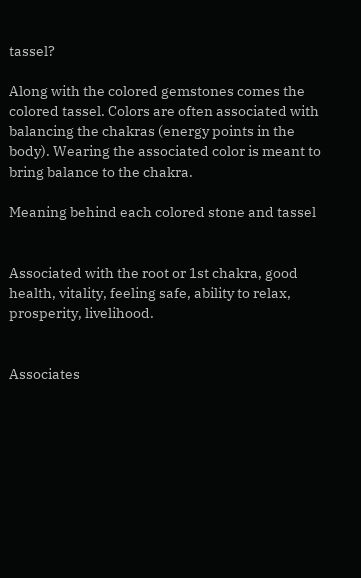tassel?

Along with the colored gemstones comes the colored tassel. Colors are often associated with balancing the chakras (energy points in the body). Wearing the associated color is meant to bring balance to the chakra.

Meaning behind each colored stone and tassel


Associated with the root or 1st chakra, good health, vitality, feeling safe, ability to relax, prosperity, livelihood.


Associates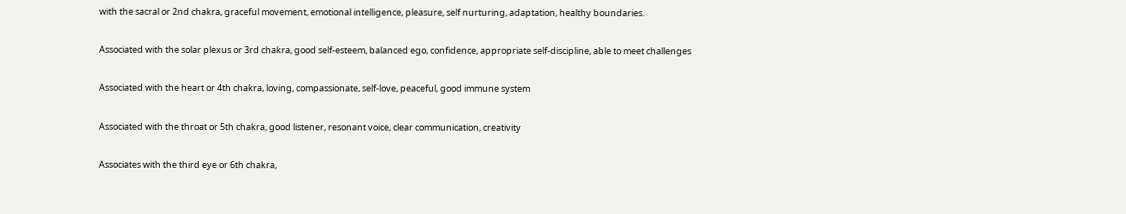with the sacral or 2nd chakra, graceful movement, emotional intelligence, pleasure, self nurturing, adaptation, healthy boundaries.


Associated with the solar plexus or 3rd chakra, good self-esteem, balanced ego, confidence, appropriate self-discipline, able to meet challenges


Associated with the heart or 4th chakra, loving, compassionate, self-love, peaceful, good immune system


Associated with the throat or 5th chakra, good listener, resonant voice, clear communication, creativity


Associates with the third eye or 6th chakra,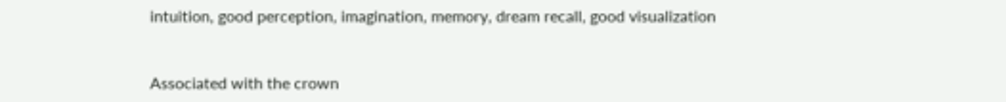intuition, good perception, imagination, memory, dream recall, good visualization


Associated with the crown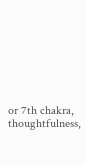or 7th chakra, thoughtfulness,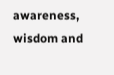awareness, wisdom and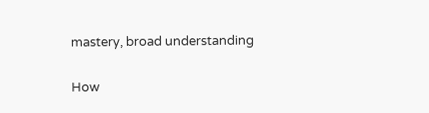mastery, broad understanding

How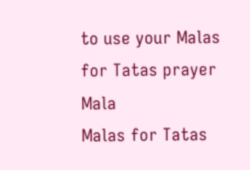to use your Malas for Tatas prayer Mala
Malas for Tatas